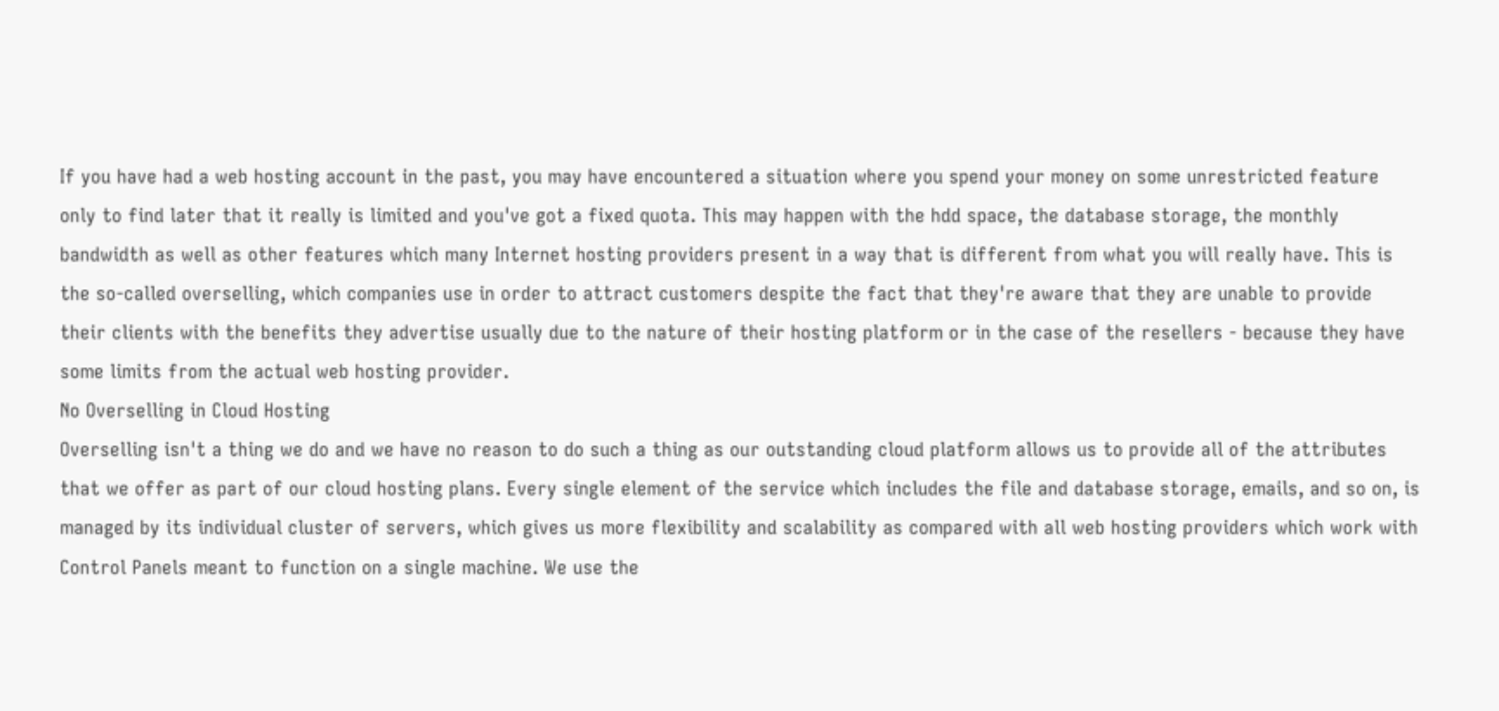If you have had a web hosting account in the past, you may have encountered a situation where you spend your money on some unrestricted feature only to find later that it really is limited and you've got a fixed quota. This may happen with the hdd space, the database storage, the monthly bandwidth as well as other features which many Internet hosting providers present in a way that is different from what you will really have. This is the so-called overselling, which companies use in order to attract customers despite the fact that they're aware that they are unable to provide their clients with the benefits they advertise usually due to the nature of their hosting platform or in the case of the resellers - because they have some limits from the actual web hosting provider.
No Overselling in Cloud Hosting
Overselling isn't a thing we do and we have no reason to do such a thing as our outstanding cloud platform allows us to provide all of the attributes that we offer as part of our cloud hosting plans. Every single element of the service which includes the file and database storage, emails, and so on, is managed by its individual cluster of servers, which gives us more flexibility and scalability as compared with all web hosting providers which work with Control Panels meant to function on a single machine. We use the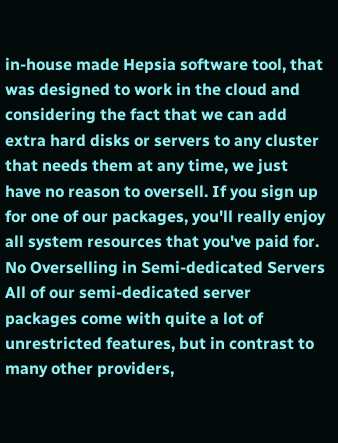in-house made Hepsia software tool, that was designed to work in the cloud and considering the fact that we can add extra hard disks or servers to any cluster that needs them at any time, we just have no reason to oversell. If you sign up for one of our packages, you'll really enjoy all system resources that you've paid for.
No Overselling in Semi-dedicated Servers
All of our semi-dedicated server packages come with quite a lot of unrestricted features, but in contrast to many other providers,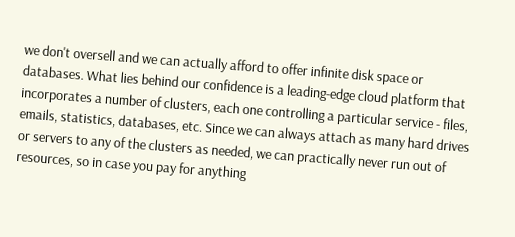we don't oversell and we can actually afford to offer infinite disk space or databases. What lies behind our confidence is a leading-edge cloud platform that incorporates a number of clusters, each one controlling a particular service - files, emails, statistics, databases, etc. Since we can always attach as many hard drives or servers to any of the clusters as needed, we can practically never run out of resources, so in case you pay for anything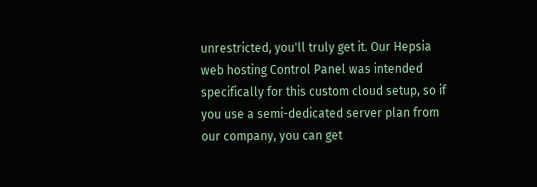unrestricted, you'll truly get it. Our Hepsia web hosting Control Panel was intended specifically for this custom cloud setup, so if you use a semi-dedicated server plan from our company, you can get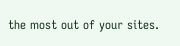the most out of your sites.